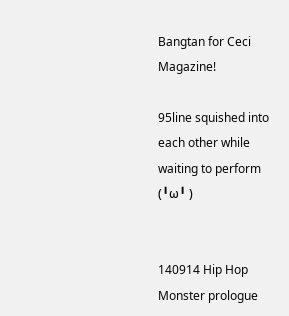Bangtan for Ceci Magazine!

95line squished into each other while waiting to perform (╹ω╹ )


140914 Hip Hop Monster prologue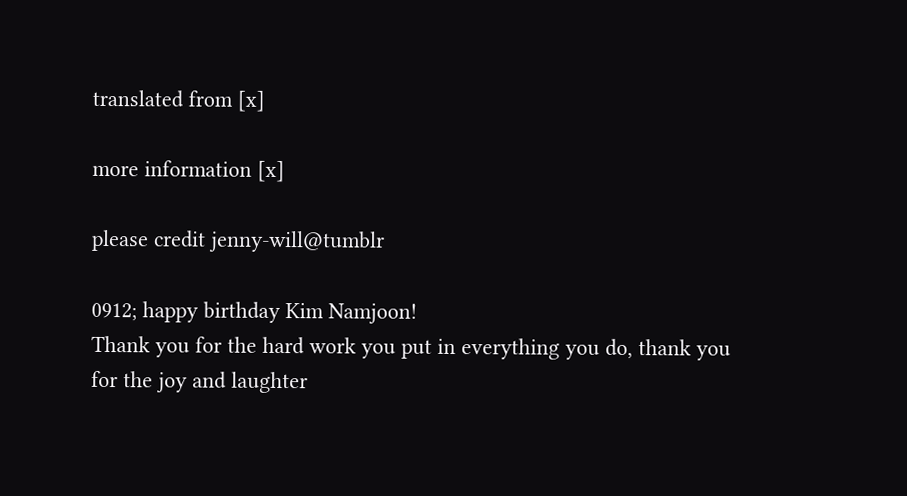translated from [x]

more information [x]

please credit jenny-will@tumblr

0912; happy birthday Kim Namjoon!
Thank you for the hard work you put in everything you do, thank you for the joy and laughter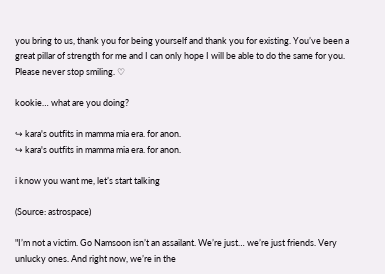you bring to us, thank you for being yourself and thank you for existing. You’ve been a great pillar of strength for me and I can only hope I will be able to do the same for you. Please never stop smiling. ♡

kookie… what are you doing?

↪ kara's outfits in mamma mia era. for anon.
↪ kara's outfits in mamma mia era. for anon.

i know you want me, let’s start talking

(Source: astrospace)

"I’m not a victim. Go Namsoon isn’t an assailant. We’re just… we’re just friends. Very unlucky ones. And right now, we’re in the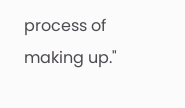process of making up."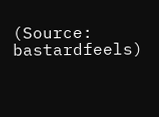(Source: bastardfeels)